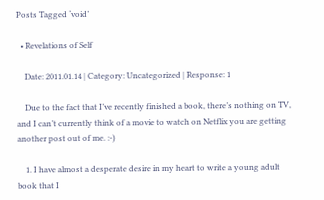Posts Tagged ‘void’

  • Revelations of Self

    Date: 2011.01.14 | Category: Uncategorized | Response: 1

    Due to the fact that I’ve recently finished a book, there’s nothing on TV, and I can’t currently think of a movie to watch on Netflix you are getting another post out of me. :-)

    1. I have almost a desperate desire in my heart to write a young adult book that I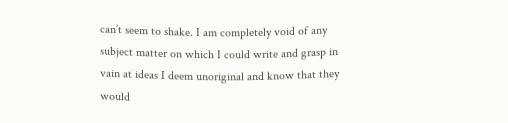can’t seem to shake. I am completely void of any subject matter on which I could write and grasp in vain at ideas I deem unoriginal and know that they would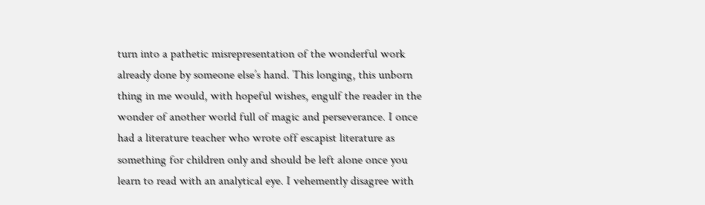turn into a pathetic misrepresentation of the wonderful work already done by someone else’s hand. This longing, this unborn thing in me would, with hopeful wishes, engulf the reader in the wonder of another world full of magic and perseverance. I once had a literature teacher who wrote off escapist literature as something for children only and should be left alone once you learn to read with an analytical eye. I vehemently disagree with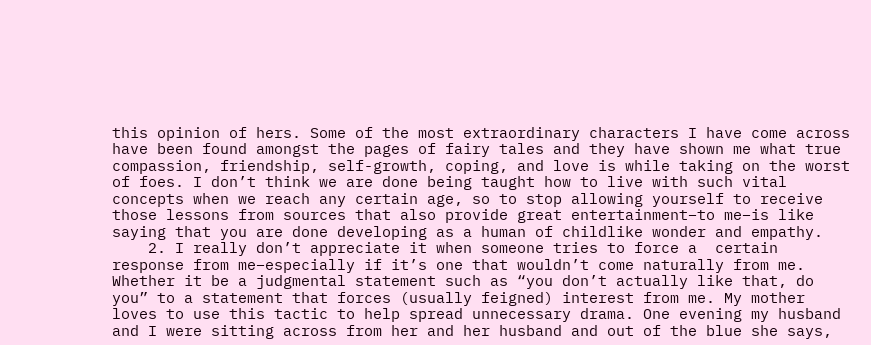this opinion of hers. Some of the most extraordinary characters I have come across have been found amongst the pages of fairy tales and they have shown me what true compassion, friendship, self-growth, coping, and love is while taking on the worst of foes. I don’t think we are done being taught how to live with such vital concepts when we reach any certain age, so to stop allowing yourself to receive those lessons from sources that also provide great entertainment–to me–is like saying that you are done developing as a human of childlike wonder and empathy.
    2. I really don’t appreciate it when someone tries to force a  certain response from me–especially if it’s one that wouldn’t come naturally from me.  Whether it be a judgmental statement such as “you don’t actually like that, do you” to a statement that forces (usually feigned) interest from me. My mother loves to use this tactic to help spread unnecessary drama. One evening my husband and I were sitting across from her and her husband and out of the blue she says,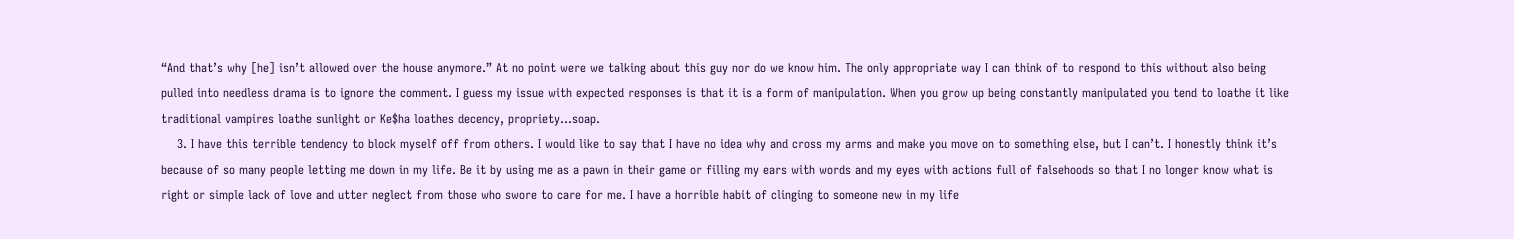“And that’s why [he] isn’t allowed over the house anymore.” At no point were we talking about this guy nor do we know him. The only appropriate way I can think of to respond to this without also being pulled into needless drama is to ignore the comment. I guess my issue with expected responses is that it is a form of manipulation. When you grow up being constantly manipulated you tend to loathe it like traditional vampires loathe sunlight or Ke$ha loathes decency, propriety…soap.
    3. I have this terrible tendency to block myself off from others. I would like to say that I have no idea why and cross my arms and make you move on to something else, but I can’t. I honestly think it’s because of so many people letting me down in my life. Be it by using me as a pawn in their game or filling my ears with words and my eyes with actions full of falsehoods so that I no longer know what is right or simple lack of love and utter neglect from those who swore to care for me. I have a horrible habit of clinging to someone new in my life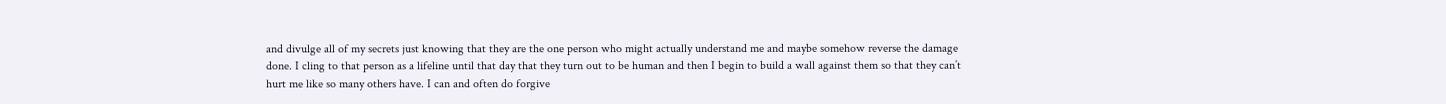and divulge all of my secrets just knowing that they are the one person who might actually understand me and maybe somehow reverse the damage done. I cling to that person as a lifeline until that day that they turn out to be human and then I begin to build a wall against them so that they can’t hurt me like so many others have. I can and often do forgive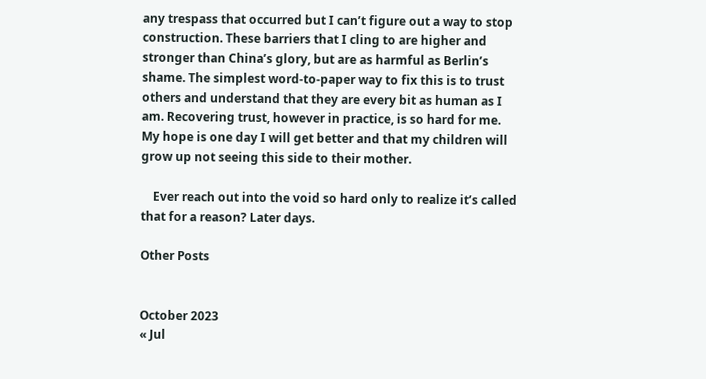any trespass that occurred but I can’t figure out a way to stop construction. These barriers that I cling to are higher and stronger than China’s glory, but are as harmful as Berlin’s shame. The simplest word-to-paper way to fix this is to trust others and understand that they are every bit as human as I am. Recovering trust, however in practice, is so hard for me. My hope is one day I will get better and that my children will grow up not seeing this side to their mother.

    Ever reach out into the void so hard only to realize it’s called that for a reason? Later days.

Other Posts


October 2023
« Jul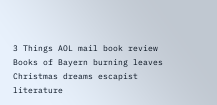3 Things AOL mail book review Books of Bayern burning leaves Christmas dreams escapist literature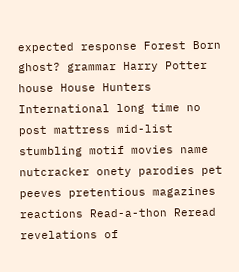expected response Forest Born ghost? grammar Harry Potter house House Hunters International long time no post mattress mid-list stumbling motif movies name nutcracker onety parodies pet peeves pretentious magazines reactions Read-a-thon Reread revelations of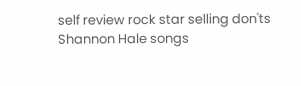self review rock star selling don'ts Shannon Hale songs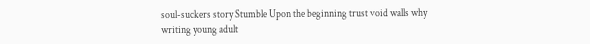soul-suckers story Stumble Upon the beginning trust void walls why writing young adult